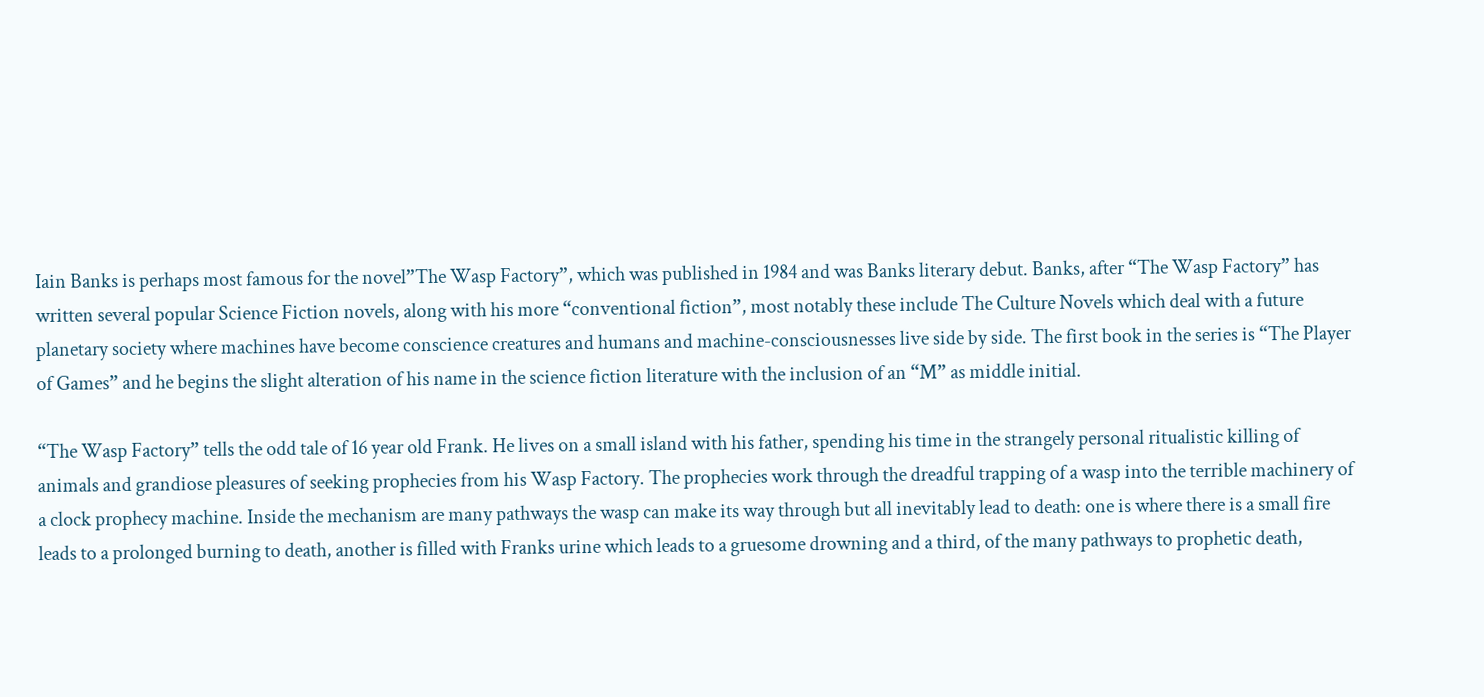Iain Banks is perhaps most famous for the novel”The Wasp Factory”, which was published in 1984 and was Banks literary debut. Banks, after “The Wasp Factory” has written several popular Science Fiction novels, along with his more “conventional fiction”, most notably these include The Culture Novels which deal with a future planetary society where machines have become conscience creatures and humans and machine-consciousnesses live side by side. The first book in the series is “The Player of Games” and he begins the slight alteration of his name in the science fiction literature with the inclusion of an “M” as middle initial.

“The Wasp Factory” tells the odd tale of 16 year old Frank. He lives on a small island with his father, spending his time in the strangely personal ritualistic killing of animals and grandiose pleasures of seeking prophecies from his Wasp Factory. The prophecies work through the dreadful trapping of a wasp into the terrible machinery of a clock prophecy machine. Inside the mechanism are many pathways the wasp can make its way through but all inevitably lead to death: one is where there is a small fire leads to a prolonged burning to death, another is filled with Franks urine which leads to a gruesome drowning and a third, of the many pathways to prophetic death,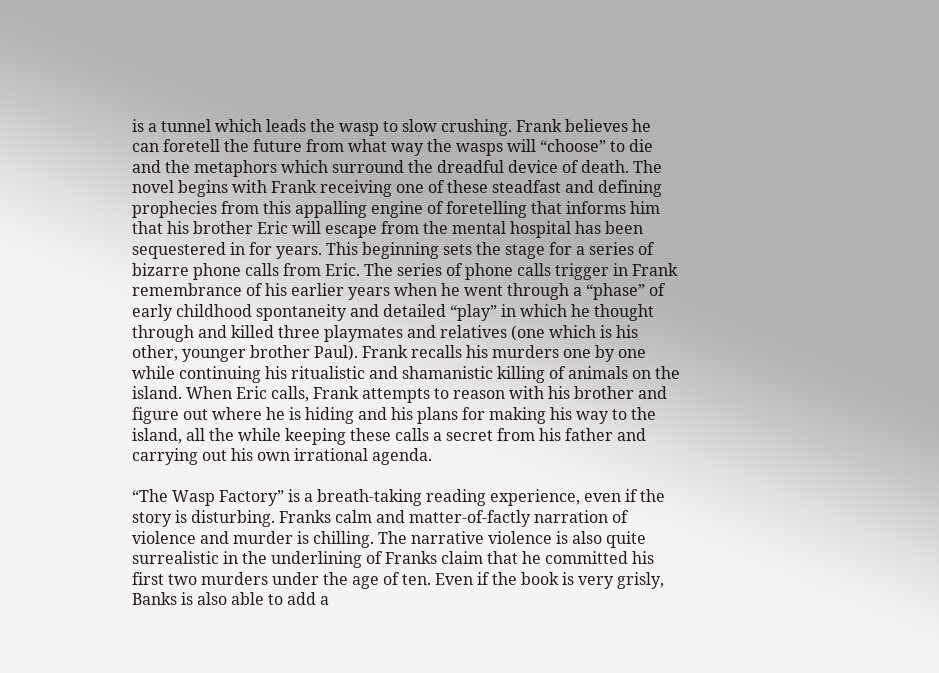is a tunnel which leads the wasp to slow crushing. Frank believes he can foretell the future from what way the wasps will “choose” to die and the metaphors which surround the dreadful device of death. The novel begins with Frank receiving one of these steadfast and defining prophecies from this appalling engine of foretelling that informs him that his brother Eric will escape from the mental hospital has been sequestered in for years. This beginning sets the stage for a series of bizarre phone calls from Eric. The series of phone calls trigger in Frank remembrance of his earlier years when he went through a “phase” of early childhood spontaneity and detailed “play” in which he thought through and killed three playmates and relatives (one which is his other, younger brother Paul). Frank recalls his murders one by one while continuing his ritualistic and shamanistic killing of animals on the island. When Eric calls, Frank attempts to reason with his brother and figure out where he is hiding and his plans for making his way to the island, all the while keeping these calls a secret from his father and carrying out his own irrational agenda.

“The Wasp Factory” is a breath-taking reading experience, even if the story is disturbing. Franks calm and matter-of-factly narration of violence and murder is chilling. The narrative violence is also quite surrealistic in the underlining of Franks claim that he committed his first two murders under the age of ten. Even if the book is very grisly, Banks is also able to add a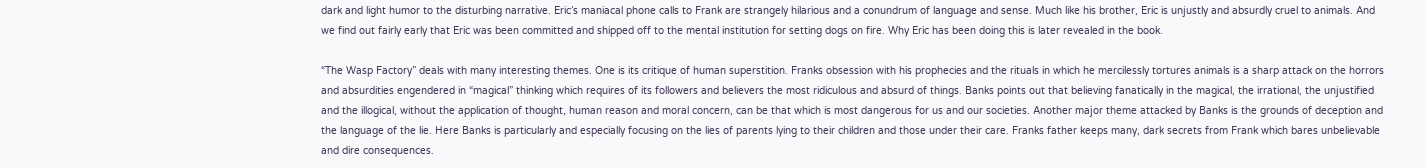dark and light humor to the disturbing narrative. Eric’s maniacal phone calls to Frank are strangely hilarious and a conundrum of language and sense. Much like his brother, Eric is unjustly and absurdly cruel to animals. And we find out fairly early that Eric was been committed and shipped off to the mental institution for setting dogs on fire. Why Eric has been doing this is later revealed in the book.

“The Wasp Factory” deals with many interesting themes. One is its critique of human superstition. Franks obsession with his prophecies and the rituals in which he mercilessly tortures animals is a sharp attack on the horrors and absurdities engendered in “magical” thinking which requires of its followers and believers the most ridiculous and absurd of things. Banks points out that believing fanatically in the magical, the irrational, the unjustified and the illogical, without the application of thought, human reason and moral concern, can be that which is most dangerous for us and our societies. Another major theme attacked by Banks is the grounds of deception and the language of the lie. Here Banks is particularly and especially focusing on the lies of parents lying to their children and those under their care. Franks father keeps many, dark secrets from Frank which bares unbelievable and dire consequences.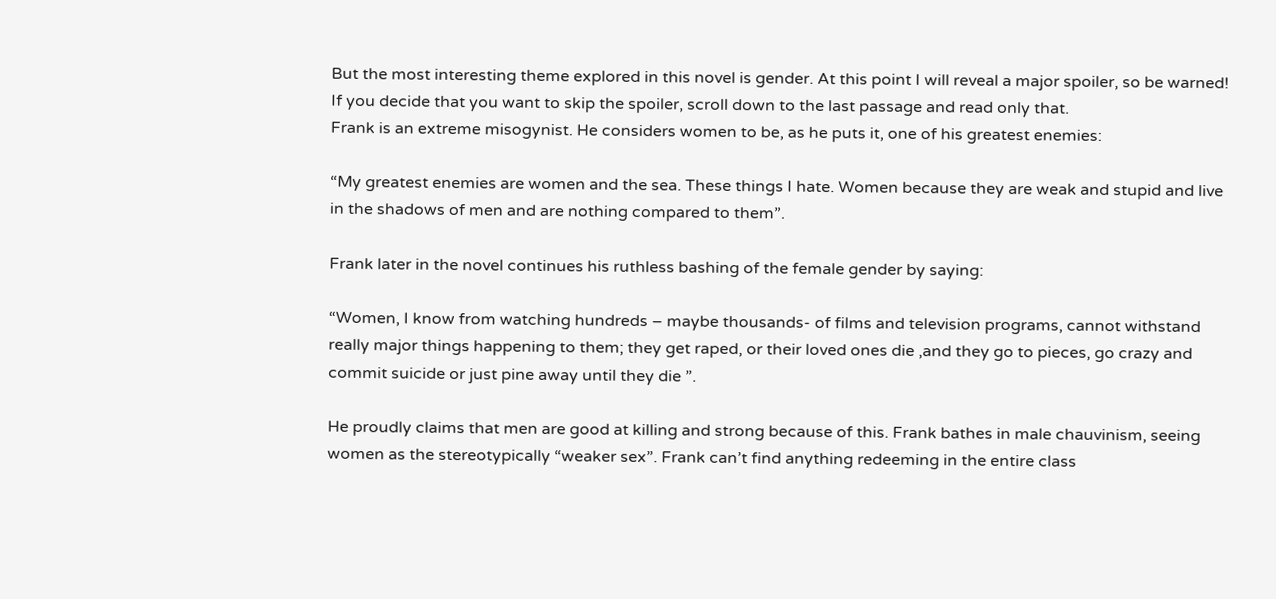But the most interesting theme explored in this novel is gender. At this point I will reveal a major spoiler, so be warned! If you decide that you want to skip the spoiler, scroll down to the last passage and read only that.
Frank is an extreme misogynist. He considers women to be, as he puts it, one of his greatest enemies:

“My greatest enemies are women and the sea. These things I hate. Women because they are weak and stupid and live in the shadows of men and are nothing compared to them”.

Frank later in the novel continues his ruthless bashing of the female gender by saying:

“Women, I know from watching hundreds – maybe thousands- of films and television programs, cannot withstand really major things happening to them; they get raped, or their loved ones die ,and they go to pieces, go crazy and commit suicide or just pine away until they die ”.

He proudly claims that men are good at killing and strong because of this. Frank bathes in male chauvinism, seeing women as the stereotypically “weaker sex”. Frank can’t find anything redeeming in the entire class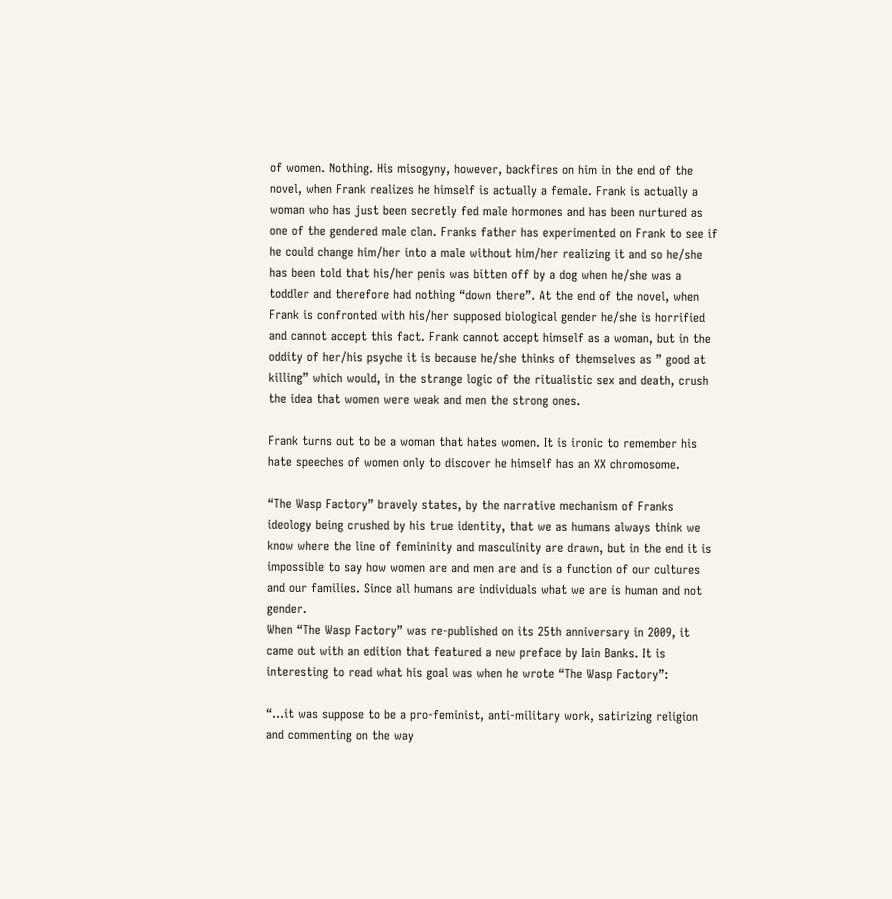of women. Nothing. His misogyny, however, backfires on him in the end of the novel, when Frank realizes he himself is actually a female. Frank is actually a woman who has just been secretly fed male hormones and has been nurtured as one of the gendered male clan. Franks father has experimented on Frank to see if he could change him/her into a male without him/her realizing it and so he/she has been told that his/her penis was bitten off by a dog when he/she was a toddler and therefore had nothing “down there”. At the end of the novel, when Frank is confronted with his/her supposed biological gender he/she is horrified and cannot accept this fact. Frank cannot accept himself as a woman, but in the oddity of her/his psyche it is because he/she thinks of themselves as ” good at killing” which would, in the strange logic of the ritualistic sex and death, crush the idea that women were weak and men the strong ones.

Frank turns out to be a woman that hates women. It is ironic to remember his hate speeches of women only to discover he himself has an XX chromosome.

“The Wasp Factory” bravely states, by the narrative mechanism of Franks ideology being crushed by his true identity, that we as humans always think we know where the line of femininity and masculinity are drawn, but in the end it is impossible to say how women are and men are and is a function of our cultures and our families. Since all humans are individuals what we are is human and not gender.
When “The Wasp Factory” was re-published on its 25th anniversary in 2009, it came out with an edition that featured a new preface by Iain Banks. It is interesting to read what his goal was when he wrote “The Wasp Factory”:

“…it was suppose to be a pro-feminist, anti-military work, satirizing religion and commenting on the way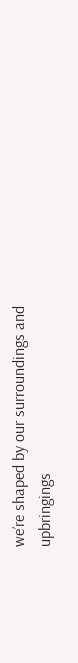we’re shaped by our surroundings and upbringings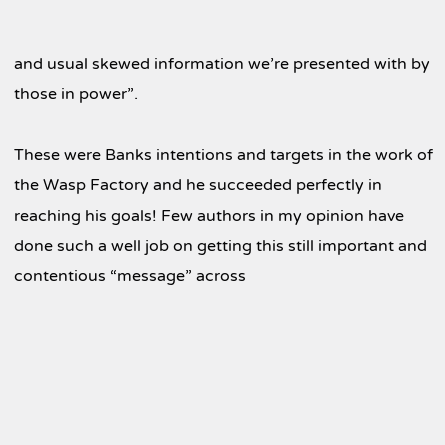and usual skewed information we’re presented with by those in power”.

These were Banks intentions and targets in the work of the Wasp Factory and he succeeded perfectly in reaching his goals! Few authors in my opinion have done such a well job on getting this still important and contentious “message” across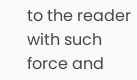to the reader with such force and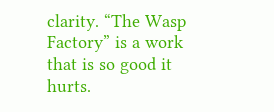clarity. “The Wasp Factory” is a work that is so good it hurts.